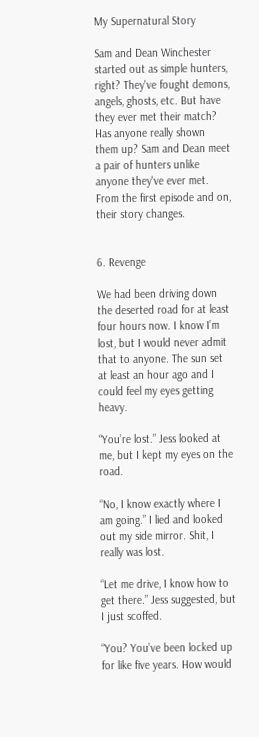My Supernatural Story

Sam and Dean Winchester started out as simple hunters, right? They've fought demons, angels, ghosts, etc. But have they ever met their match? Has anyone really shown them up? Sam and Dean meet a pair of hunters unlike anyone they've ever met. From the first episode and on, their story changes.


6. Revenge

We had been driving down the deserted road for at least four hours now. I know I’m lost, but I would never admit that to anyone. The sun set at least an hour ago and I could feel my eyes getting heavy.

“You’re lost.” Jess looked at me, but I kept my eyes on the road.

“No, I know exactly where I am going.” I lied and looked out my side mirror. Shit, I really was lost.

“Let me drive, I know how to get there.” Jess suggested, but I just scoffed.

“You? You’ve been locked up for like five years. How would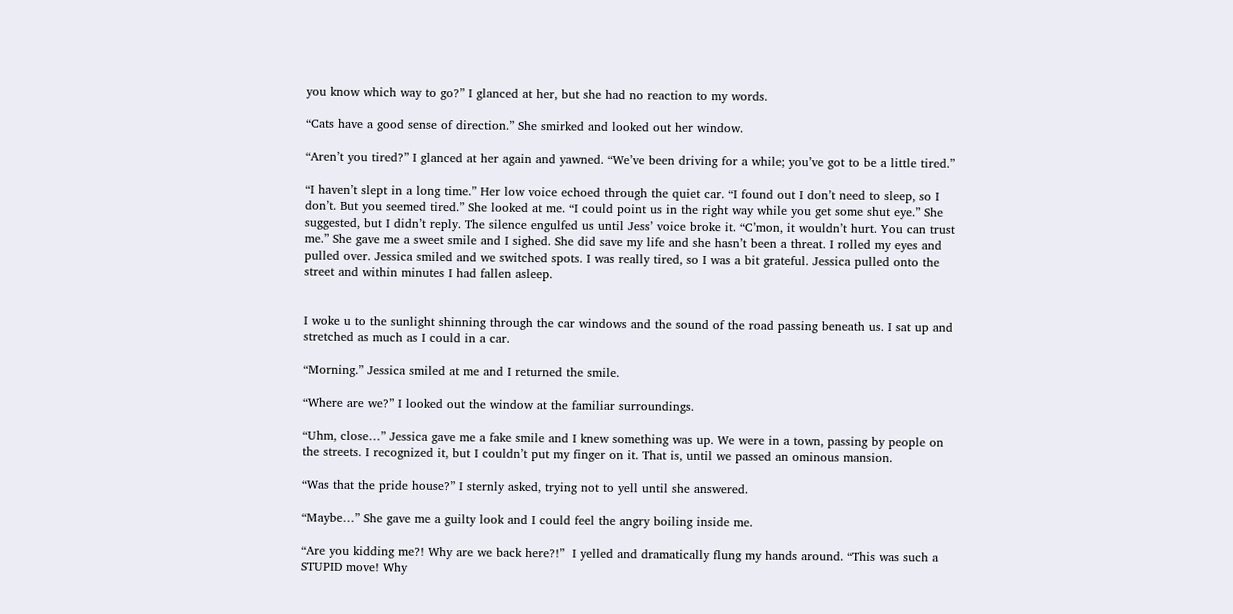you know which way to go?” I glanced at her, but she had no reaction to my words.

“Cats have a good sense of direction.” She smirked and looked out her window.

“Aren’t you tired?” I glanced at her again and yawned. “We’ve been driving for a while; you’ve got to be a little tired.”

“I haven’t slept in a long time.” Her low voice echoed through the quiet car. “I found out I don’t need to sleep, so I don’t. But you seemed tired.” She looked at me. “I could point us in the right way while you get some shut eye.” She suggested, but I didn’t reply. The silence engulfed us until Jess’ voice broke it. “C’mon, it wouldn’t hurt. You can trust me.” She gave me a sweet smile and I sighed. She did save my life and she hasn’t been a threat. I rolled my eyes and pulled over. Jessica smiled and we switched spots. I was really tired, so I was a bit grateful. Jessica pulled onto the street and within minutes I had fallen asleep.


I woke u to the sunlight shinning through the car windows and the sound of the road passing beneath us. I sat up and stretched as much as I could in a car.

“Morning.” Jessica smiled at me and I returned the smile.

“Where are we?” I looked out the window at the familiar surroundings.

“Uhm, close…” Jessica gave me a fake smile and I knew something was up. We were in a town, passing by people on the streets. I recognized it, but I couldn’t put my finger on it. That is, until we passed an ominous mansion.

“Was that the pride house?” I sternly asked, trying not to yell until she answered.

“Maybe…” She gave me a guilty look and I could feel the angry boiling inside me.

“Are you kidding me?! Why are we back here?!”  I yelled and dramatically flung my hands around. “This was such a STUPID move! Why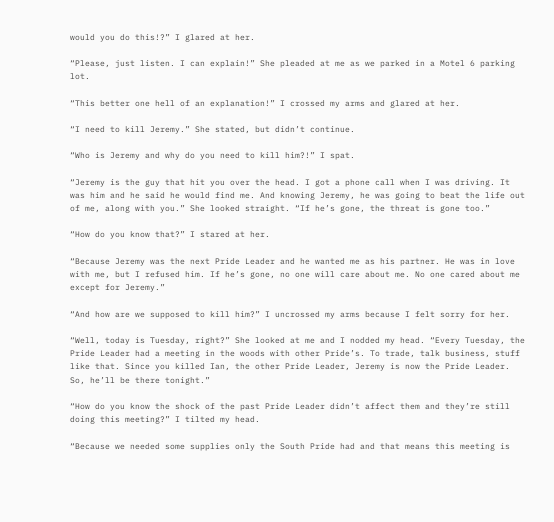would you do this!?” I glared at her.

“Please, just listen. I can explain!” She pleaded at me as we parked in a Motel 6 parking lot.

“This better one hell of an explanation!” I crossed my arms and glared at her.

“I need to kill Jeremy.” She stated, but didn’t continue.

“Who is Jeremy and why do you need to kill him?!” I spat.

“Jeremy is the guy that hit you over the head. I got a phone call when I was driving. It was him and he said he would find me. And knowing Jeremy, he was going to beat the life out of me, along with you.” She looked straight. “If he’s gone, the threat is gone too.”

“How do you know that?” I stared at her.

“Because Jeremy was the next Pride Leader and he wanted me as his partner. He was in love with me, but I refused him. If he’s gone, no one will care about me. No one cared about me except for Jeremy.”

“And how are we supposed to kill him?” I uncrossed my arms because I felt sorry for her.

“Well, today is Tuesday, right?” She looked at me and I nodded my head. “Every Tuesday, the Pride Leader had a meeting in the woods with other Pride’s. To trade, talk business, stuff like that. Since you killed Ian, the other Pride Leader, Jeremy is now the Pride Leader. So, he’ll be there tonight.”

“How do you know the shock of the past Pride Leader didn’t affect them and they’re still doing this meeting?” I tilted my head.

“Because we needed some supplies only the South Pride had and that means this meeting is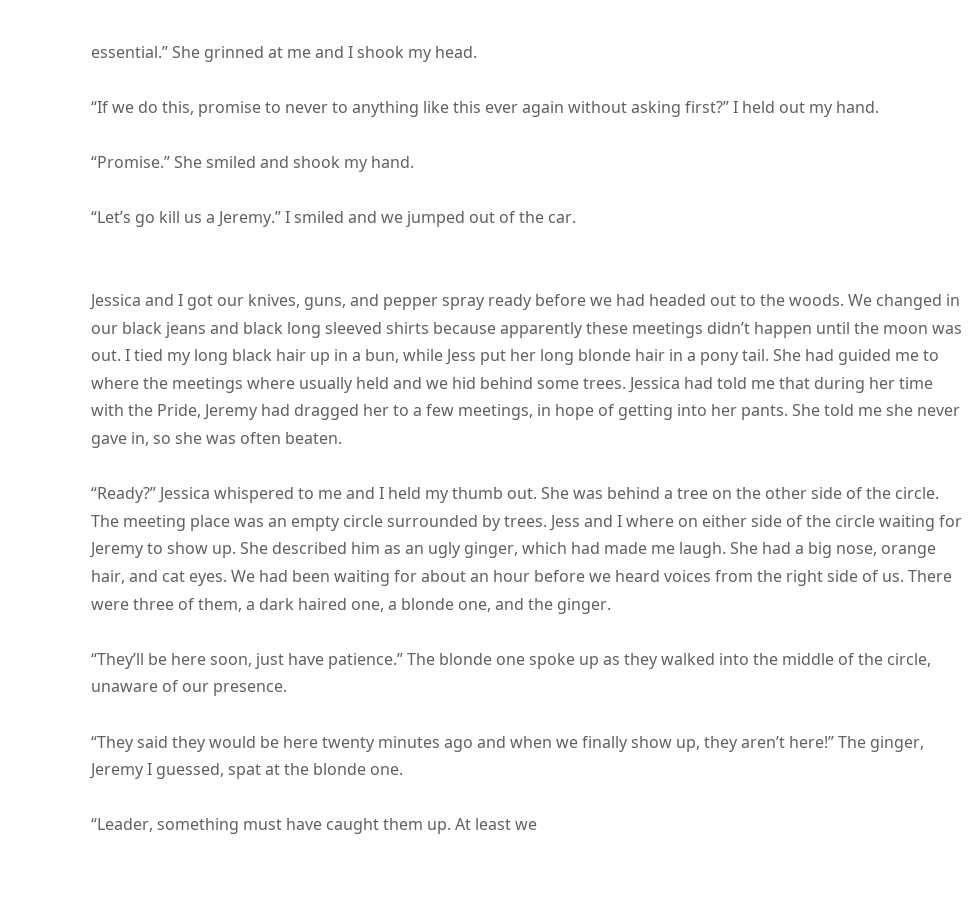essential.” She grinned at me and I shook my head.

“If we do this, promise to never to anything like this ever again without asking first?” I held out my hand.

“Promise.” She smiled and shook my hand.

“Let’s go kill us a Jeremy.” I smiled and we jumped out of the car.


Jessica and I got our knives, guns, and pepper spray ready before we had headed out to the woods. We changed in our black jeans and black long sleeved shirts because apparently these meetings didn’t happen until the moon was out. I tied my long black hair up in a bun, while Jess put her long blonde hair in a pony tail. She had guided me to where the meetings where usually held and we hid behind some trees. Jessica had told me that during her time with the Pride, Jeremy had dragged her to a few meetings, in hope of getting into her pants. She told me she never gave in, so she was often beaten.

“Ready?” Jessica whispered to me and I held my thumb out. She was behind a tree on the other side of the circle. The meeting place was an empty circle surrounded by trees. Jess and I where on either side of the circle waiting for Jeremy to show up. She described him as an ugly ginger, which had made me laugh. She had a big nose, orange hair, and cat eyes. We had been waiting for about an hour before we heard voices from the right side of us. There were three of them, a dark haired one, a blonde one, and the ginger.

“They’ll be here soon, just have patience.” The blonde one spoke up as they walked into the middle of the circle, unaware of our presence.

“They said they would be here twenty minutes ago and when we finally show up, they aren’t here!” The ginger, Jeremy I guessed, spat at the blonde one.

“Leader, something must have caught them up. At least we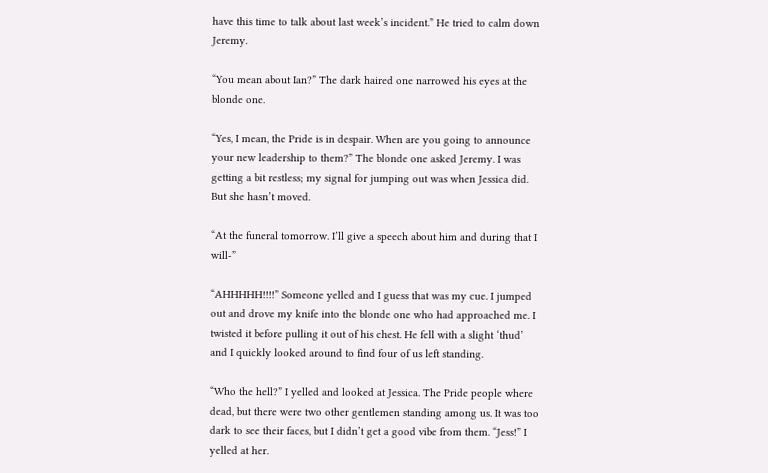have this time to talk about last week’s incident.” He tried to calm down Jeremy.

“You mean about Ian?” The dark haired one narrowed his eyes at the blonde one.

“Yes, I mean, the Pride is in despair. When are you going to announce your new leadership to them?” The blonde one asked Jeremy. I was getting a bit restless; my signal for jumping out was when Jessica did. But she hasn’t moved.

“At the funeral tomorrow. I’ll give a speech about him and during that I will-”

“AHHHHH!!!!” Someone yelled and I guess that was my cue. I jumped out and drove my knife into the blonde one who had approached me. I twisted it before pulling it out of his chest. He fell with a slight ‘thud’ and I quickly looked around to find four of us left standing.

“Who the hell?” I yelled and looked at Jessica. The Pride people where dead, but there were two other gentlemen standing among us. It was too dark to see their faces, but I didn’t get a good vibe from them. “Jess!” I yelled at her.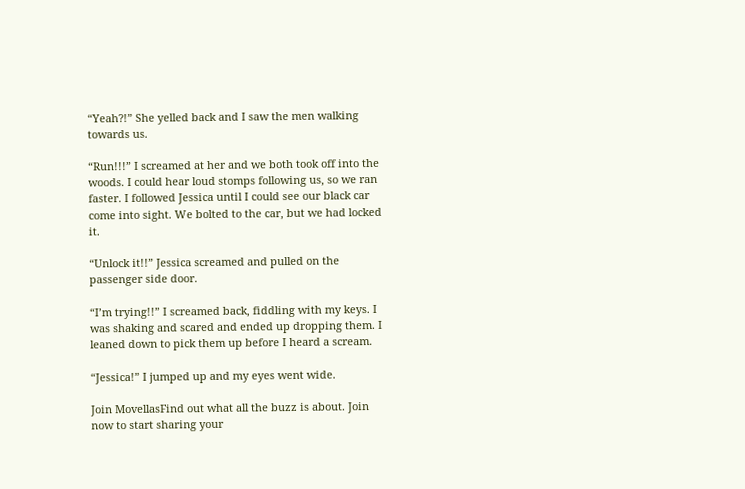“Yeah?!” She yelled back and I saw the men walking towards us.

“Run!!!” I screamed at her and we both took off into the woods. I could hear loud stomps following us, so we ran faster. I followed Jessica until I could see our black car come into sight. We bolted to the car, but we had locked it.

“Unlock it!!” Jessica screamed and pulled on the passenger side door.

“I’m trying!!” I screamed back, fiddling with my keys. I was shaking and scared and ended up dropping them. I leaned down to pick them up before I heard a scream.

“Jessica!” I jumped up and my eyes went wide.

Join MovellasFind out what all the buzz is about. Join now to start sharing your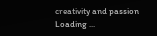creativity and passion
Loading ...